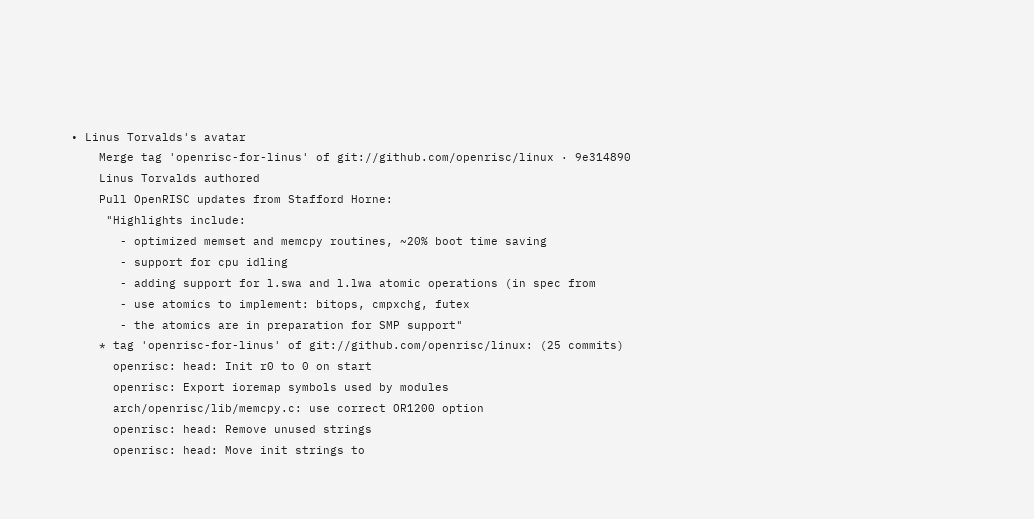• Linus Torvalds's avatar
    Merge tag 'openrisc-for-linus' of git://github.com/openrisc/linux · 9e314890
    Linus Torvalds authored
    Pull OpenRISC updates from Stafford Horne:
     "Highlights include:
       - optimized memset and memcpy routines, ~20% boot time saving
       - support for cpu idling
       - adding support for l.swa and l.lwa atomic operations (in spec from
       - use atomics to implement: bitops, cmpxchg, futex
       - the atomics are in preparation for SMP support"
    * tag 'openrisc-for-linus' of git://github.com/openrisc/linux: (25 commits)
      openrisc: head: Init r0 to 0 on start
      openrisc: Export ioremap symbols used by modules
      arch/openrisc/lib/memcpy.c: use correct OR1200 option
      openrisc: head: Remove unused strings
      openrisc: head: Move init strings to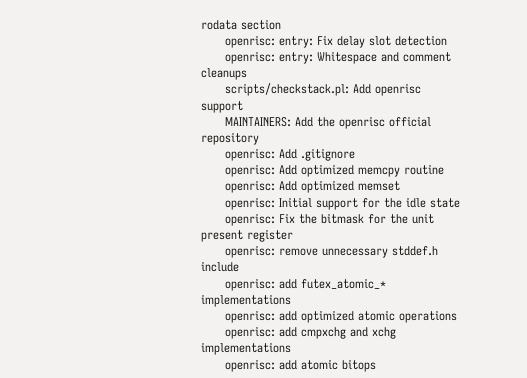rodata section
      openrisc: entry: Fix delay slot detection
      openrisc: entry: Whitespace and comment cleanups
      scripts/checkstack.pl: Add openrisc support
      MAINTAINERS: Add the openrisc official repository
      openrisc: Add .gitignore
      openrisc: Add optimized memcpy routine
      openrisc: Add optimized memset
      openrisc: Initial support for the idle state
      openrisc: Fix the bitmask for the unit present register
      openrisc: remove unnecessary stddef.h include
      openrisc: add futex_atomic_* implementations
      openrisc: add optimized atomic operations
      openrisc: add cmpxchg and xchg implementations
      openrisc: add atomic bitops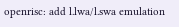openrisc: add l.lwa/l.swa emulation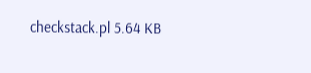checkstack.pl 5.64 KB